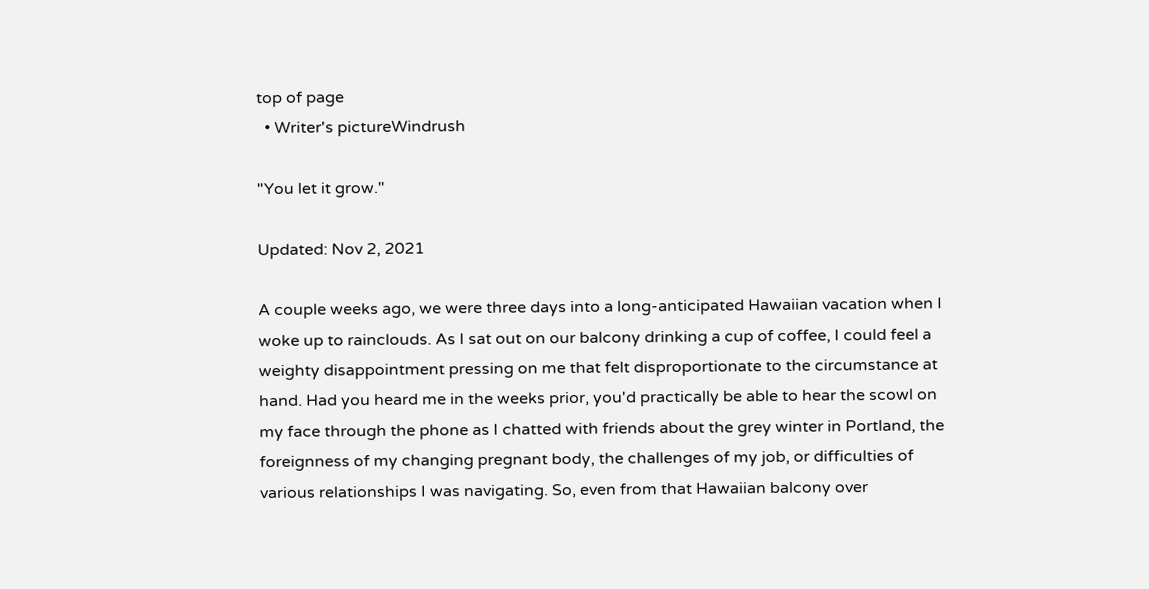top of page
  • Writer's pictureWindrush

"You let it grow."

Updated: Nov 2, 2021

A couple weeks ago, we were three days into a long-anticipated Hawaiian vacation when I woke up to rainclouds. As I sat out on our balcony drinking a cup of coffee, I could feel a weighty disappointment pressing on me that felt disproportionate to the circumstance at hand. Had you heard me in the weeks prior, you'd practically be able to hear the scowl on my face through the phone as I chatted with friends about the grey winter in Portland, the foreignness of my changing pregnant body, the challenges of my job, or difficulties of various relationships I was navigating. So, even from that Hawaiian balcony over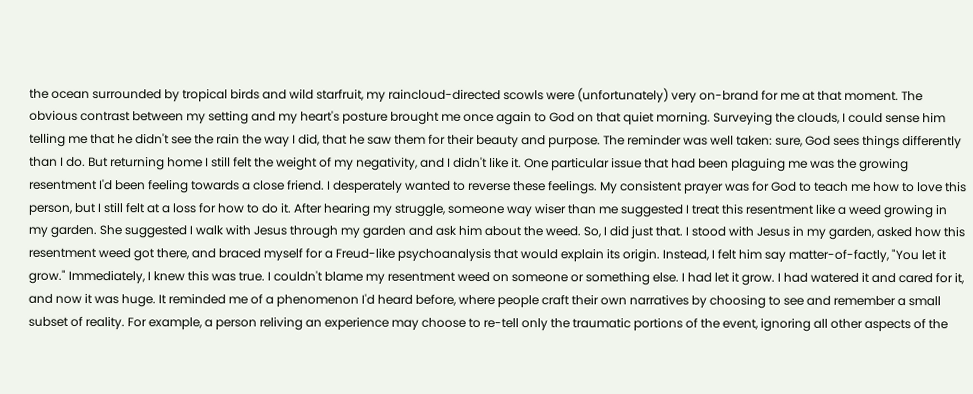the ocean surrounded by tropical birds and wild starfruit, my raincloud-directed scowls were (unfortunately) very on-brand for me at that moment. The obvious contrast between my setting and my heart's posture brought me once again to God on that quiet morning. Surveying the clouds, I could sense him telling me that he didn't see the rain the way I did, that he saw them for their beauty and purpose. The reminder was well taken: sure, God sees things differently than I do. But returning home I still felt the weight of my negativity, and I didn't like it. One particular issue that had been plaguing me was the growing resentment I'd been feeling towards a close friend. I desperately wanted to reverse these feelings. My consistent prayer was for God to teach me how to love this person, but I still felt at a loss for how to do it. After hearing my struggle, someone way wiser than me suggested I treat this resentment like a weed growing in my garden. She suggested I walk with Jesus through my garden and ask him about the weed. So, I did just that. I stood with Jesus in my garden, asked how this resentment weed got there, and braced myself for a Freud-like psychoanalysis that would explain its origin. Instead, I felt him say matter-of-factly, "You let it grow." Immediately, I knew this was true. I couldn't blame my resentment weed on someone or something else. I had let it grow. I had watered it and cared for it, and now it was huge. It reminded me of a phenomenon I'd heard before, where people craft their own narratives by choosing to see and remember a small subset of reality. For example, a person reliving an experience may choose to re-tell only the traumatic portions of the event, ignoring all other aspects of the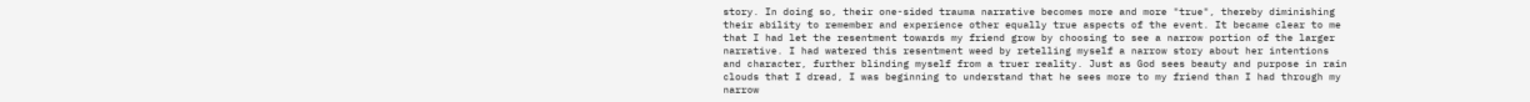story. In doing so, their one-sided trauma narrative becomes more and more "true", thereby diminishing their ability to remember and experience other equally true aspects of the event. It became clear to me that I had let the resentment towards my friend grow by choosing to see a narrow portion of the larger narrative. I had watered this resentment weed by retelling myself a narrow story about her intentions and character, further blinding myself from a truer reality. Just as God sees beauty and purpose in rain clouds that I dread, I was beginning to understand that he sees more to my friend than I had through my narrow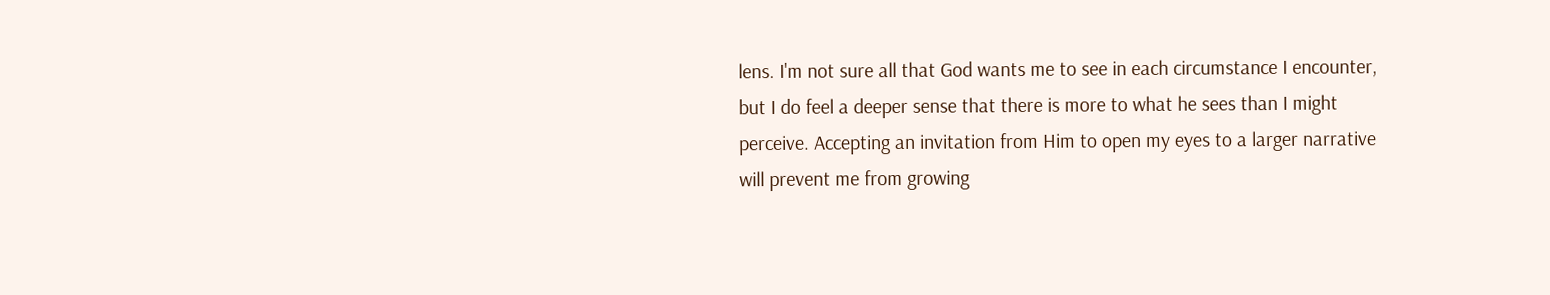lens. I'm not sure all that God wants me to see in each circumstance I encounter, but I do feel a deeper sense that there is more to what he sees than I might perceive. Accepting an invitation from Him to open my eyes to a larger narrative will prevent me from growing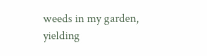weeds in my garden, yielding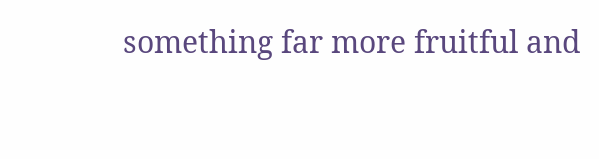something far more fruitful and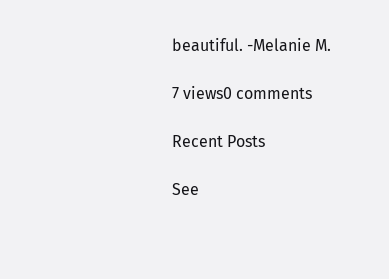beautiful. -Melanie M.

7 views0 comments

Recent Posts

See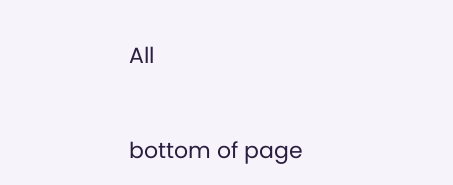All


bottom of page